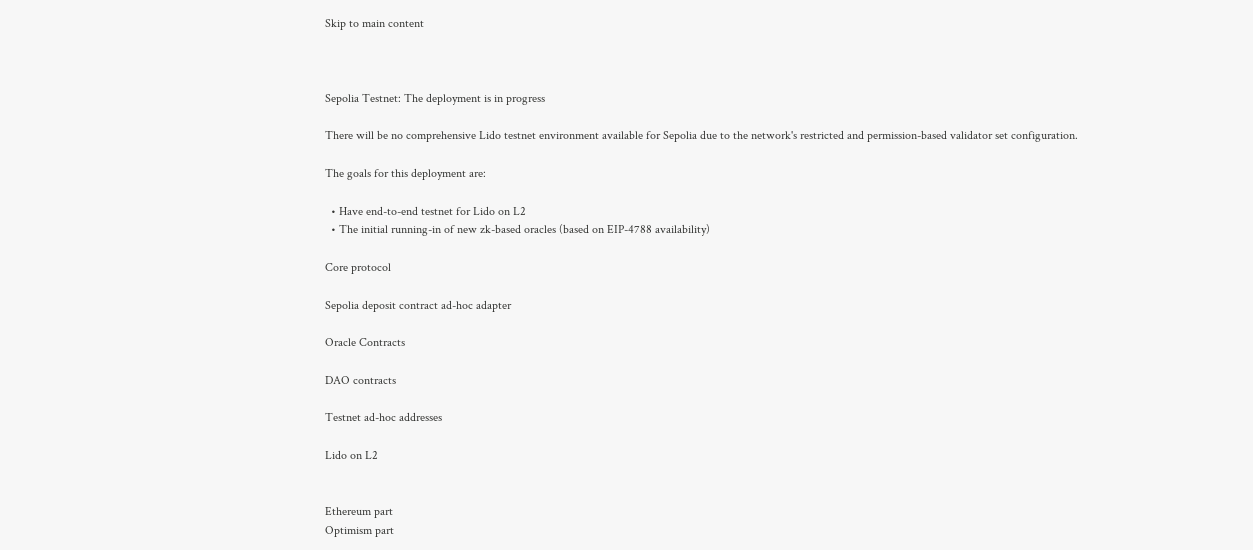Skip to main content



Sepolia Testnet: The deployment is in progress

There will be no comprehensive Lido testnet environment available for Sepolia due to the network's restricted and permission-based validator set configuration.

The goals for this deployment are:

  • Have end-to-end testnet for Lido on L2
  • The initial running-in of new zk-based oracles (based on EIP-4788 availability)

Core protocol

Sepolia deposit contract ad-hoc adapter

Oracle Contracts

DAO contracts

Testnet ad-hoc addresses

Lido on L2


Ethereum part
Optimism part